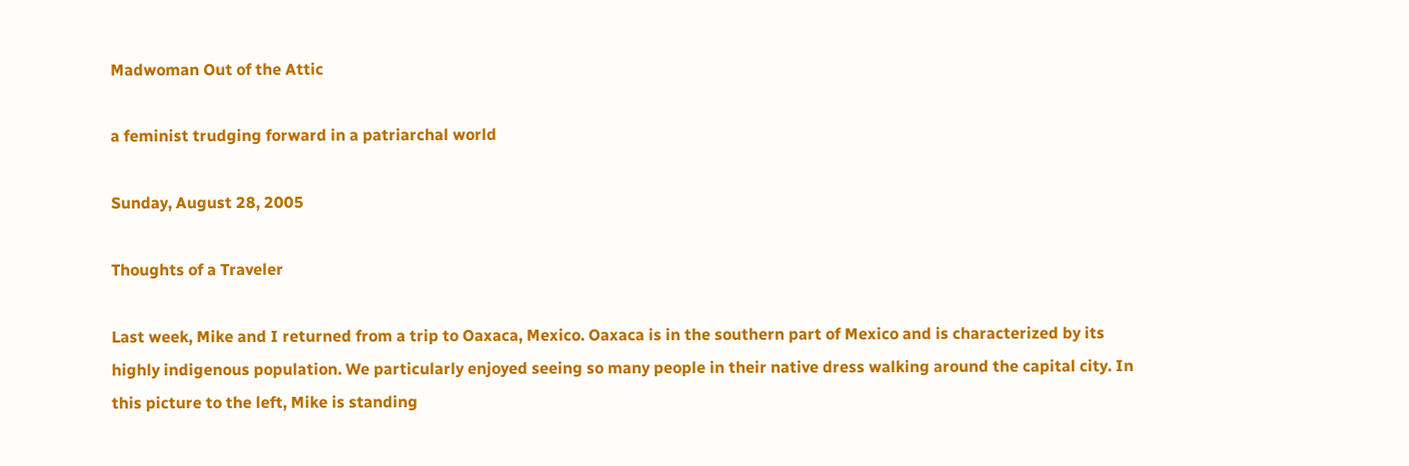Madwoman Out of the Attic

a feminist trudging forward in a patriarchal world

Sunday, August 28, 2005

Thoughts of a Traveler

Last week, Mike and I returned from a trip to Oaxaca, Mexico. Oaxaca is in the southern part of Mexico and is characterized by its highly indigenous population. We particularly enjoyed seeing so many people in their native dress walking around the capital city. In this picture to the left, Mike is standing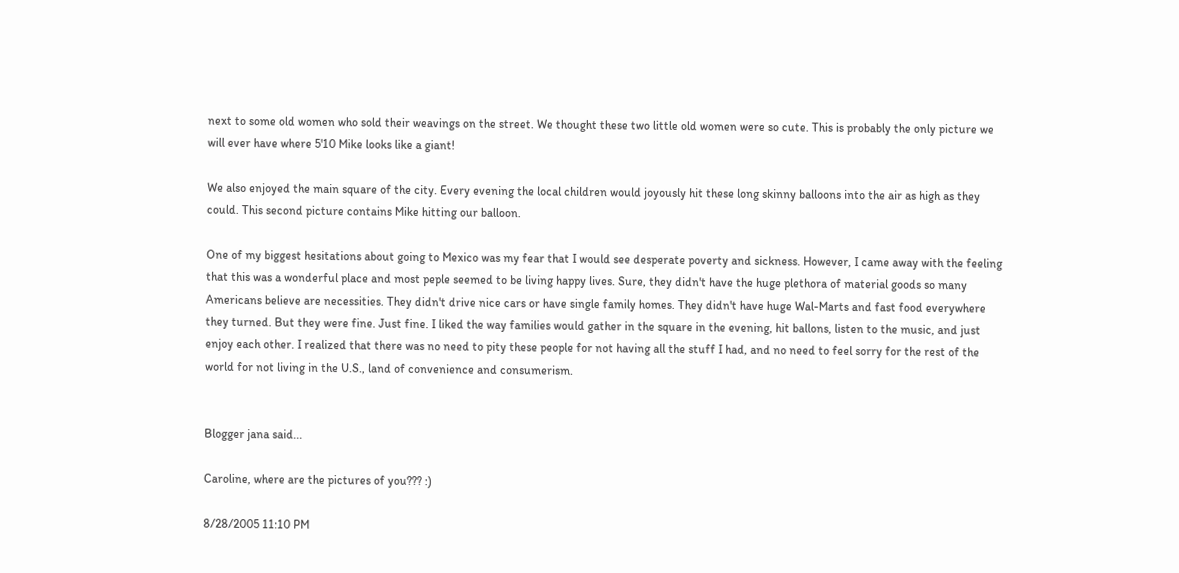next to some old women who sold their weavings on the street. We thought these two little old women were so cute. This is probably the only picture we will ever have where 5'10 Mike looks like a giant!

We also enjoyed the main square of the city. Every evening the local children would joyously hit these long skinny balloons into the air as high as they could. This second picture contains Mike hitting our balloon.

One of my biggest hesitations about going to Mexico was my fear that I would see desperate poverty and sickness. However, I came away with the feeling that this was a wonderful place and most peple seemed to be living happy lives. Sure, they didn't have the huge plethora of material goods so many Americans believe are necessities. They didn't drive nice cars or have single family homes. They didn't have huge Wal-Marts and fast food everywhere they turned. But they were fine. Just fine. I liked the way families would gather in the square in the evening, hit ballons, listen to the music, and just enjoy each other. I realized that there was no need to pity these people for not having all the stuff I had, and no need to feel sorry for the rest of the world for not living in the U.S., land of convenience and consumerism.


Blogger jana said...

Caroline, where are the pictures of you??? :)

8/28/2005 11:10 PM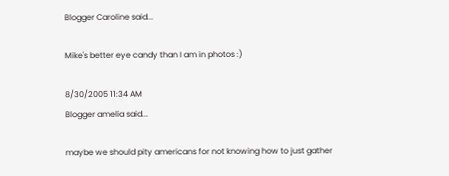Blogger Caroline said...

Mike's better eye candy than I am in photos :)

8/30/2005 11:34 AM
Blogger amelia said...

maybe we should pity americans for not knowing how to just gather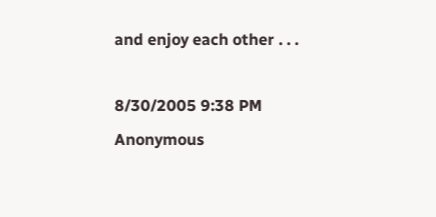and enjoy each other . . .

8/30/2005 9:38 PM
Anonymous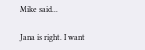Mike said...

Jana is right. I want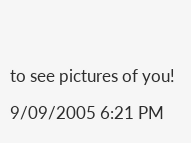to see pictures of you!

9/09/2005 6:21 PM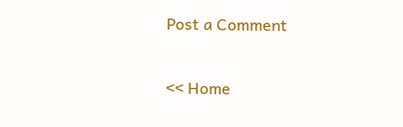Post a Comment

<< Home